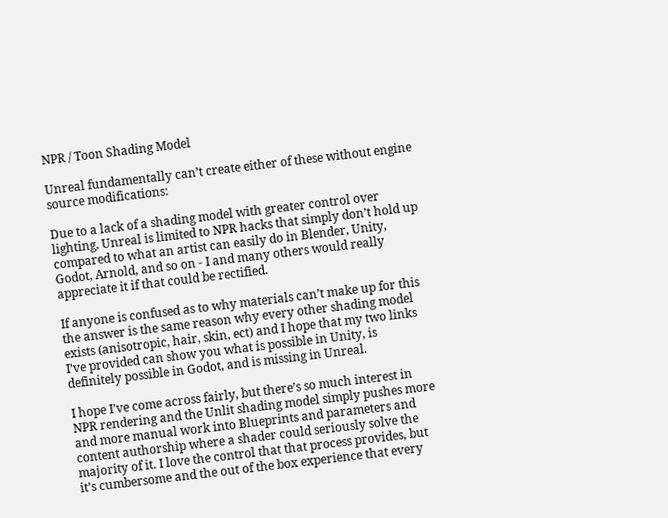NPR / Toon Shading Model

Unreal fundamentally can’t create either of these without engine source modifications:

Due to a lack of a shading model with greater control over lighting, Unreal is limited to NPR hacks that simply don’t hold up compared to what an artist can easily do in Blender, Unity, Godot, Arnold, and so on - I and many others would really appreciate it if that could be rectified.

If anyone is confused as to why materials can’t make up for this the answer is the same reason why every other shading model exists (anisotropic, hair, skin, ect) and I hope that my two links I’ve provided can show you what is possible in Unity, is definitely possible in Godot, and is missing in Unreal.

I hope I’ve come across fairly, but there’s so much interest in NPR rendering and the Unlit shading model simply pushes more and more manual work into Blueprints and parameters and content authorship where a shader could seriously solve the majority of it. I love the control that that process provides, but it’s cumbersome and the out of the box experience that every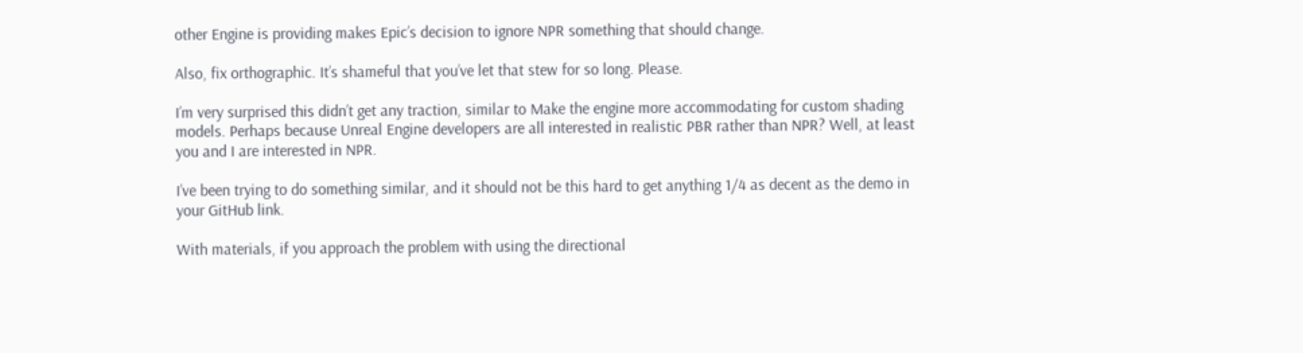other Engine is providing makes Epic’s decision to ignore NPR something that should change.

Also, fix orthographic. It’s shameful that you’ve let that stew for so long. Please.

I’m very surprised this didn’t get any traction, similar to Make the engine more accommodating for custom shading models. Perhaps because Unreal Engine developers are all interested in realistic PBR rather than NPR? Well, at least you and I are interested in NPR.

I’ve been trying to do something similar, and it should not be this hard to get anything 1/4 as decent as the demo in your GitHub link.

With materials, if you approach the problem with using the directional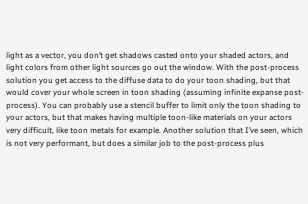light as a vector, you don’t get shadows casted onto your shaded actors, and light colors from other light sources go out the window. With the post-process solution you get access to the diffuse data to do your toon shading, but that would cover your whole screen in toon shading (assuming infinite expanse post-process). You can probably use a stencil buffer to limit only the toon shading to your actors, but that makes having multiple toon-like materials on your actors very difficult, like toon metals for example. Another solution that I’ve seen, which is not very performant, but does a similar job to the post-process plus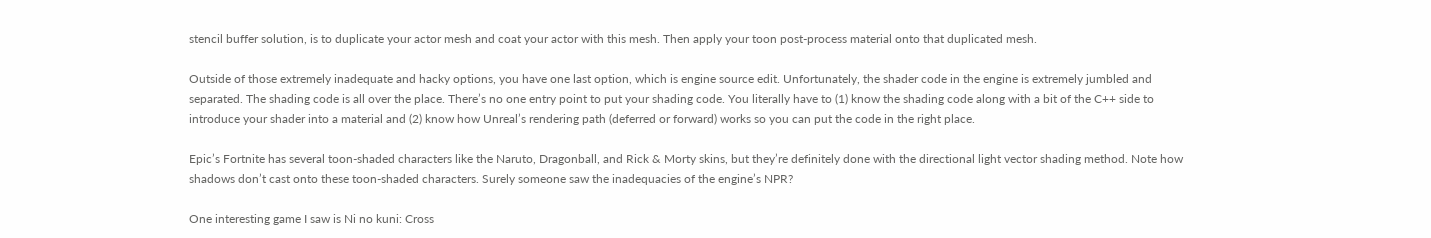stencil buffer solution, is to duplicate your actor mesh and coat your actor with this mesh. Then apply your toon post-process material onto that duplicated mesh.

Outside of those extremely inadequate and hacky options, you have one last option, which is engine source edit. Unfortunately, the shader code in the engine is extremely jumbled and separated. The shading code is all over the place. There’s no one entry point to put your shading code. You literally have to (1) know the shading code along with a bit of the C++ side to introduce your shader into a material and (2) know how Unreal’s rendering path (deferred or forward) works so you can put the code in the right place.

Epic’s Fortnite has several toon-shaded characters like the Naruto, Dragonball, and Rick & Morty skins, but they’re definitely done with the directional light vector shading method. Note how shadows don’t cast onto these toon-shaded characters. Surely someone saw the inadequacies of the engine’s NPR?

One interesting game I saw is Ni no kuni: Cross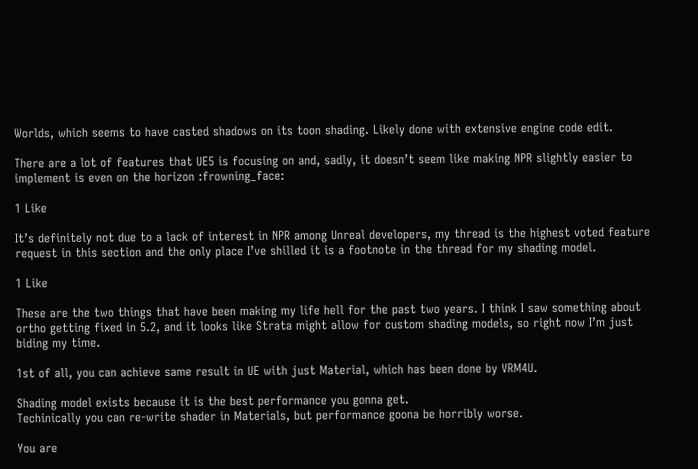Worlds, which seems to have casted shadows on its toon shading. Likely done with extensive engine code edit.

There are a lot of features that UE5 is focusing on and, sadly, it doesn’t seem like making NPR slightly easier to implement is even on the horizon :frowning_face:

1 Like

It’s definitely not due to a lack of interest in NPR among Unreal developers, my thread is the highest voted feature request in this section and the only place I’ve shilled it is a footnote in the thread for my shading model.

1 Like

These are the two things that have been making my life hell for the past two years. I think I saw something about ortho getting fixed in 5.2, and it looks like Strata might allow for custom shading models, so right now I’m just biding my time.

1st of all, you can achieve same result in UE with just Material, which has been done by VRM4U.

Shading model exists because it is the best performance you gonna get.
Techinically you can re-write shader in Materials, but performance goona be horribly worse.

You are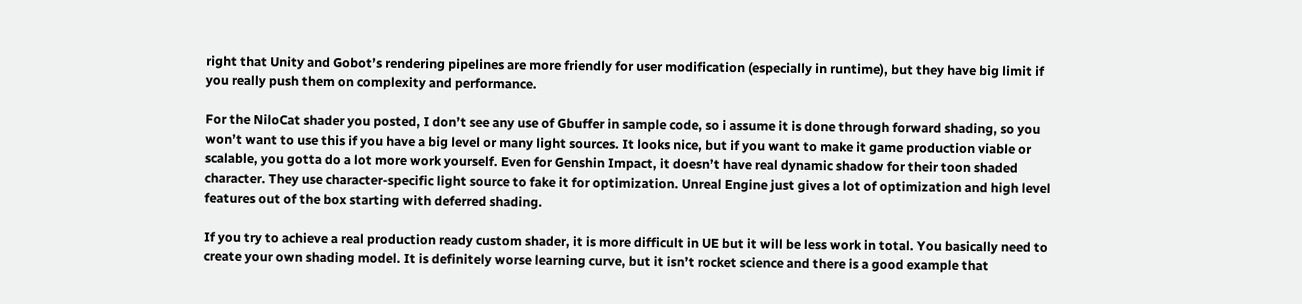right that Unity and Gobot’s rendering pipelines are more friendly for user modification (especially in runtime), but they have big limit if you really push them on complexity and performance.

For the NiloCat shader you posted, I don’t see any use of Gbuffer in sample code, so i assume it is done through forward shading, so you won’t want to use this if you have a big level or many light sources. It looks nice, but if you want to make it game production viable or scalable, you gotta do a lot more work yourself. Even for Genshin Impact, it doesn’t have real dynamic shadow for their toon shaded character. They use character-specific light source to fake it for optimization. Unreal Engine just gives a lot of optimization and high level features out of the box starting with deferred shading.

If you try to achieve a real production ready custom shader, it is more difficult in UE but it will be less work in total. You basically need to create your own shading model. It is definitely worse learning curve, but it isn’t rocket science and there is a good example that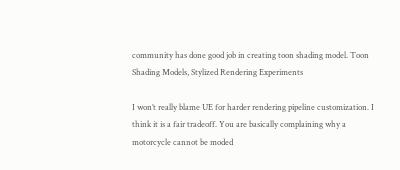community has done good job in creating toon shading model. Toon Shading Models, Stylized Rendering Experiments

I won’t really blame UE for harder rendering pipeline customization. I think it is a fair tradeoff. You are basically complaining why a motorcycle cannot be moded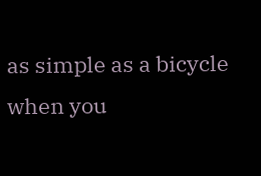as simple as a bicycle when you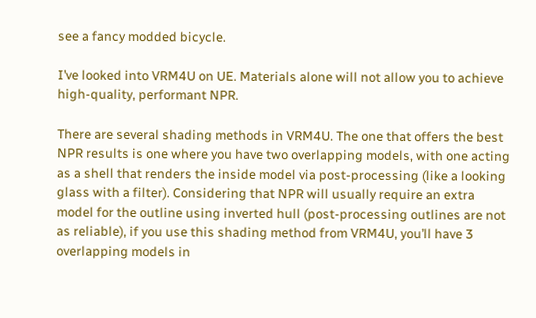see a fancy modded bicycle.

I’ve looked into VRM4U on UE. Materials alone will not allow you to achieve high-quality, performant NPR.

There are several shading methods in VRM4U. The one that offers the best NPR results is one where you have two overlapping models, with one acting as a shell that renders the inside model via post-processing (like a looking glass with a filter). Considering that NPR will usually require an extra model for the outline using inverted hull (post-processing outlines are not as reliable), if you use this shading method from VRM4U, you’ll have 3 overlapping models in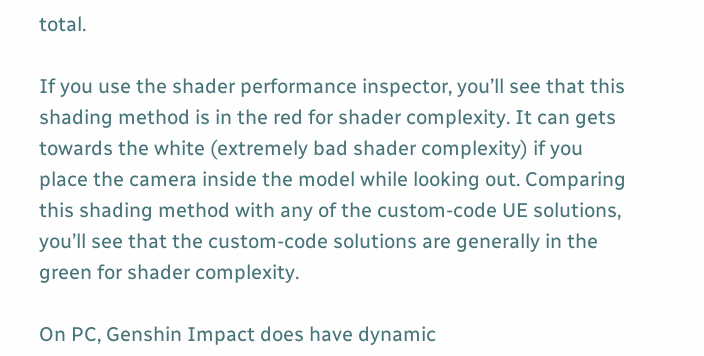total.

If you use the shader performance inspector, you’ll see that this shading method is in the red for shader complexity. It can gets towards the white (extremely bad shader complexity) if you place the camera inside the model while looking out. Comparing this shading method with any of the custom-code UE solutions, you’ll see that the custom-code solutions are generally in the green for shader complexity.

On PC, Genshin Impact does have dynamic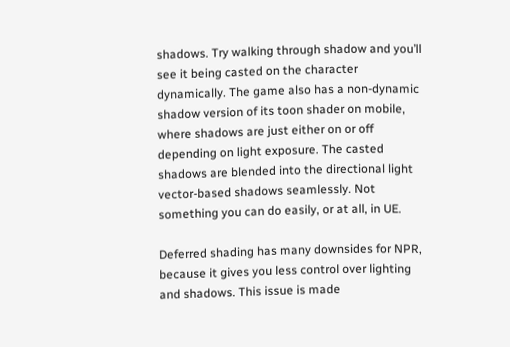shadows. Try walking through shadow and you’ll see it being casted on the character dynamically. The game also has a non-dynamic shadow version of its toon shader on mobile, where shadows are just either on or off depending on light exposure. The casted shadows are blended into the directional light vector-based shadows seamlessly. Not something you can do easily, or at all, in UE.

Deferred shading has many downsides for NPR, because it gives you less control over lighting and shadows. This issue is made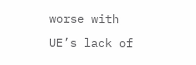worse with UE’s lack of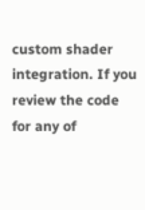custom shader integration. If you review the code for any of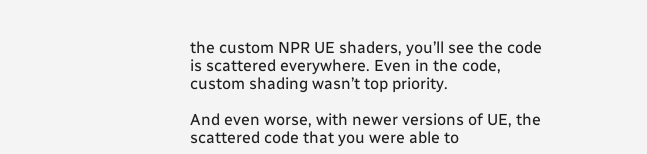the custom NPR UE shaders, you’ll see the code is scattered everywhere. Even in the code, custom shading wasn’t top priority.

And even worse, with newer versions of UE, the scattered code that you were able to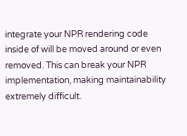integrate your NPR rendering code inside of will be moved around or even removed. This can break your NPR implementation, making maintainability extremely difficult.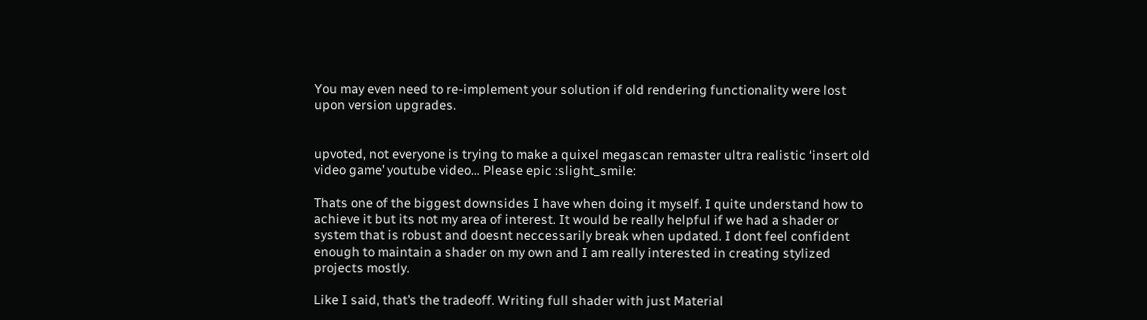You may even need to re-implement your solution if old rendering functionality were lost upon version upgrades.


upvoted, not everyone is trying to make a quixel megascan remaster ultra realistic ‘insert old video game’ youtube video… Please epic :slight_smile:

Thats one of the biggest downsides I have when doing it myself. I quite understand how to achieve it but its not my area of interest. It would be really helpful if we had a shader or system that is robust and doesnt neccessarily break when updated. I dont feel confident enough to maintain a shader on my own and I am really interested in creating stylized projects mostly.

Like I said, that’s the tradeoff. Writing full shader with just Material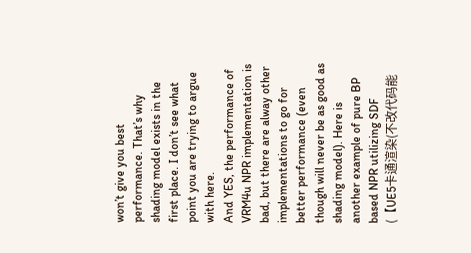won’t give you best performance. That’s why shading model exists in the first place. I don’t see what point you are trying to argue with here.
And YES, the performance of VRM4u NPR implementation is bad, but there are alway other implementations to go for better performance (even though will never be as good as shading model). Here is another example of pure BP based NPR utilizing SDF (【UE5卡通渲染(不改代码能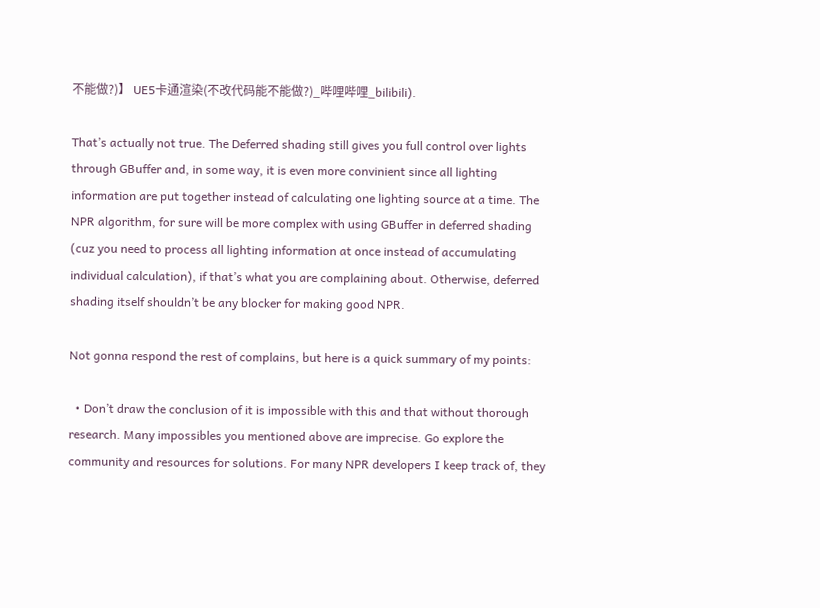不能做?)】 UE5卡通渲染(不改代码能不能做?)_哔哩哔哩_bilibili).

That’s actually not true. The Deferred shading still gives you full control over lights through GBuffer and, in some way, it is even more convinient since all lighting information are put together instead of calculating one lighting source at a time. The NPR algorithm, for sure will be more complex with using GBuffer in deferred shading (cuz you need to process all lighting information at once instead of accumulating individual calculation), if that’s what you are complaining about. Otherwise, deferred shading itself shouldn’t be any blocker for making good NPR.

Not gonna respond the rest of complains, but here is a quick summary of my points:

  • Don’t draw the conclusion of it is impossible with this and that without thorough research. Many impossibles you mentioned above are imprecise. Go explore the community and resources for solutions. For many NPR developers I keep track of, they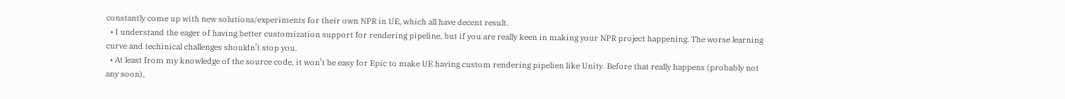constantly come up with new solutions/experiments for their own NPR in UE, which all have decent result.
  • I understand the eager of having better customization support for rendering pipeline, but if you are really keen in making your NPR project happening. The worse learning curve and techinical challenges shouldn’t stop you.
  • At least from my knowledge of the source code, it won’t be easy for Epic to make UE having custom rendering pipelien like Unity. Before that really happens (probably not any soon),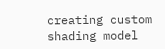creating custom shading model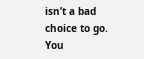isn’t a bad choice to go. You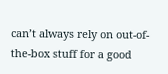can’t always rely on out-of-the-box stuff for a good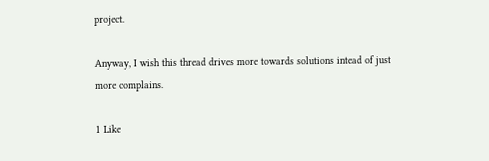project.

Anyway, I wish this thread drives more towards solutions intead of just more complains.

1 Like